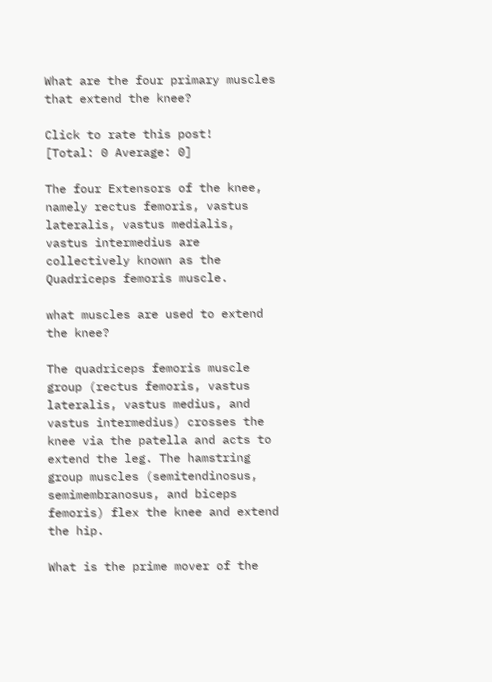What are the four primary muscles that extend the knee?

Click to rate this post!
[Total: 0 Average: 0]

The four Extensors of the knee, namely rectus femoris, vastus lateralis, vastus medialis, vastus intermedius are collectively known as the Quadriceps femoris muscle.

what muscles are used to extend the knee?

The quadriceps femoris muscle group (rectus femoris, vastus lateralis, vastus medius, and vastus intermedius) crosses the knee via the patella and acts to extend the leg. The hamstring group muscles (semitendinosus, semimembranosus, and biceps femoris) flex the knee and extend the hip.

What is the prime mover of the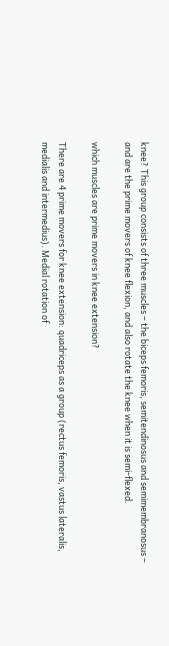knee? This group consists of three muscles – the biceps femoris, semitendinosus and semimembranosus – and are the prime movers of knee flexion, and also rotate the knee when it is semi-flexed.

which muscles are prime movers in knee extension?

There are 4 prime movers for knee extension: quadriceps as a group (rectus femoris, vastus lateralis, medialis and intermedius). Medial rotation of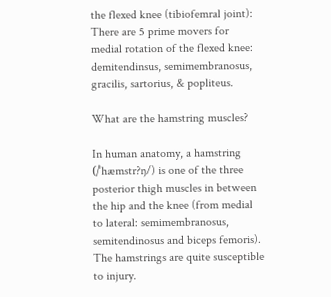the flexed knee (tibiofemral joint): There are 5 prime movers for medial rotation of the flexed knee: demitendinsus, semimembranosus, gracilis, sartorius, & popliteus.

What are the hamstring muscles?

In human anatomy, a hamstring (/ˈhæmstr?ŋ/) is one of the three posterior thigh muscles in between the hip and the knee (from medial to lateral: semimembranosus, semitendinosus and biceps femoris). The hamstrings are quite susceptible to injury.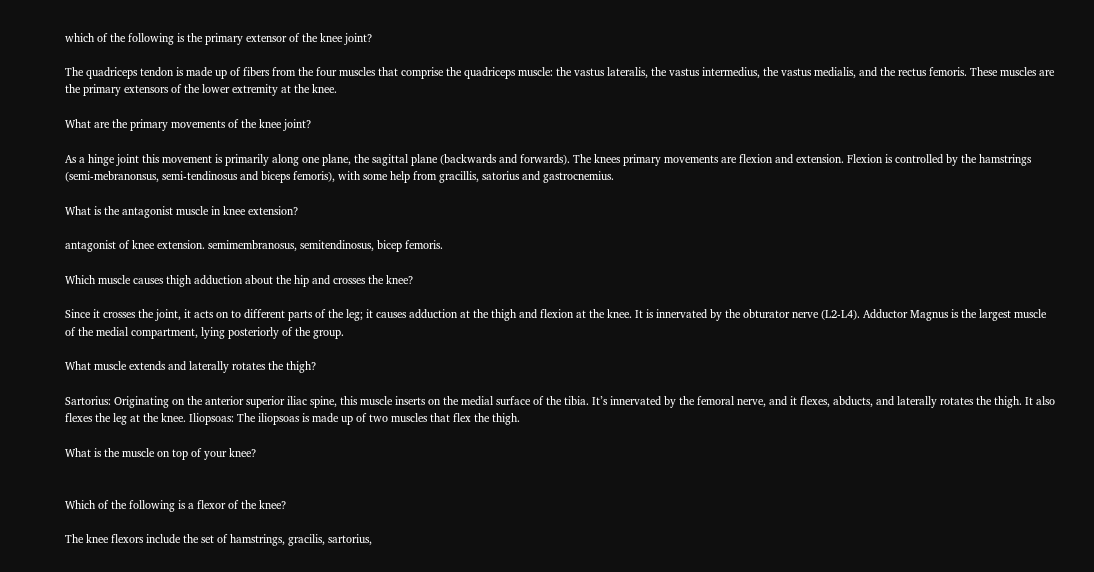which of the following is the primary extensor of the knee joint?

The quadriceps tendon is made up of fibers from the four muscles that comprise the quadriceps muscle: the vastus lateralis, the vastus intermedius, the vastus medialis, and the rectus femoris. These muscles are the primary extensors of the lower extremity at the knee.

What are the primary movements of the knee joint?

As a hinge joint this movement is primarily along one plane, the sagittal plane (backwards and forwards). The knees primary movements are flexion and extension. Flexion is controlled by the hamstrings (semi-mebranonsus, semi-tendinosus and biceps femoris), with some help from gracillis, satorius and gastrocnemius.

What is the antagonist muscle in knee extension?

antagonist of knee extension. semimembranosus, semitendinosus, bicep femoris.

Which muscle causes thigh adduction about the hip and crosses the knee?

Since it crosses the joint, it acts on to different parts of the leg; it causes adduction at the thigh and flexion at the knee. It is innervated by the obturator nerve (L2-L4). Adductor Magnus is the largest muscle of the medial compartment, lying posteriorly of the group.

What muscle extends and laterally rotates the thigh?

Sartorius: Originating on the anterior superior iliac spine, this muscle inserts on the medial surface of the tibia. It’s innervated by the femoral nerve, and it flexes, abducts, and laterally rotates the thigh. It also flexes the leg at the knee. Iliopsoas: The iliopsoas is made up of two muscles that flex the thigh.

What is the muscle on top of your knee?


Which of the following is a flexor of the knee?

The knee flexors include the set of hamstrings, gracilis, sartorius,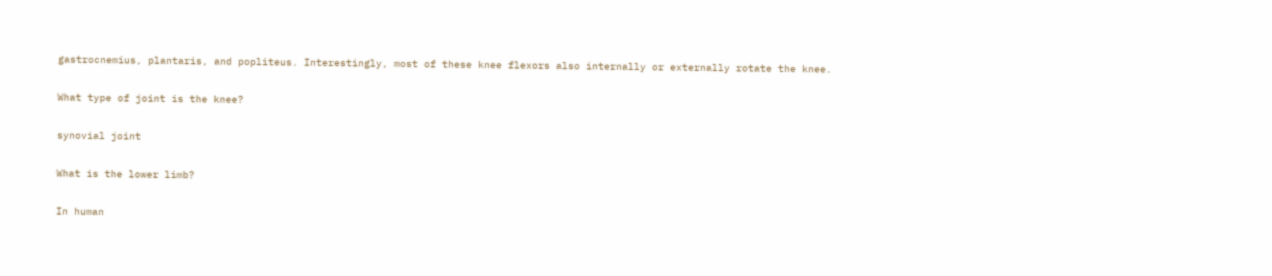gastrocnemius, plantaris, and popliteus. Interestingly, most of these knee flexors also internally or externally rotate the knee.

What type of joint is the knee?

synovial joint

What is the lower limb?

In human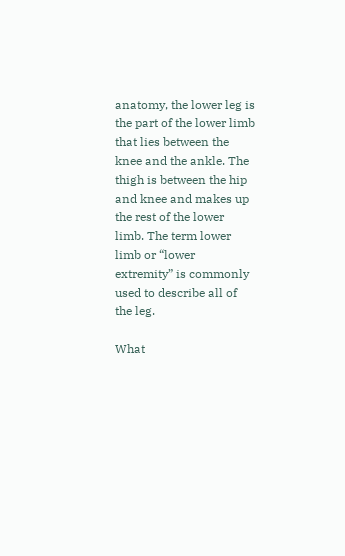anatomy, the lower leg is the part of the lower limb that lies between the knee and the ankle. The thigh is between the hip and knee and makes up the rest of the lower limb. The term lower limb or “lower extremity” is commonly used to describe all of the leg.

What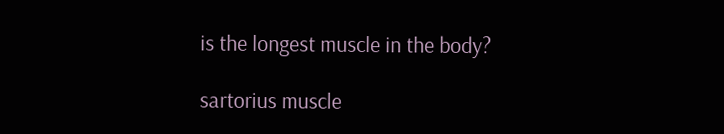is the longest muscle in the body?

sartorius muscle